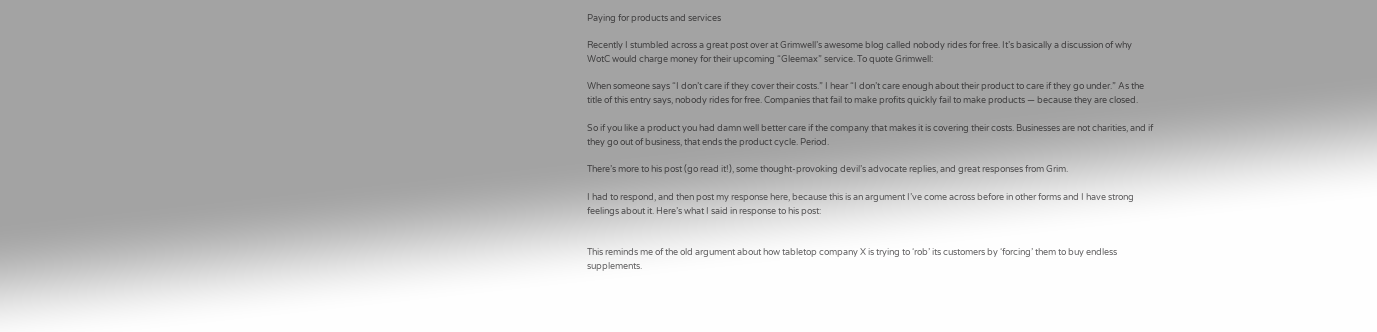Paying for products and services

Recently I stumbled across a great post over at Grimwell’s awesome blog called nobody rides for free. It’s basically a discussion of why WotC would charge money for their upcoming “Gleemax” service. To quote Grimwell:

When someone says “I don’t care if they cover their costs.” I hear “I don’t care enough about their product to care if they go under.” As the title of this entry says, nobody rides for free. Companies that fail to make profits quickly fail to make products — because they are closed.

So if you like a product you had damn well better care if the company that makes it is covering their costs. Businesses are not charities, and if they go out of business, that ends the product cycle. Period.

There’s more to his post (go read it!), some thought-provoking devil’s advocate replies, and great responses from Grim.

I had to respond, and then post my response here, because this is an argument I’ve come across before in other forms and I have strong feelings about it. Here’s what I said in response to his post:


This reminds me of the old argument about how tabletop company X is trying to ‘rob’ its customers by ‘forcing’ them to buy endless supplements.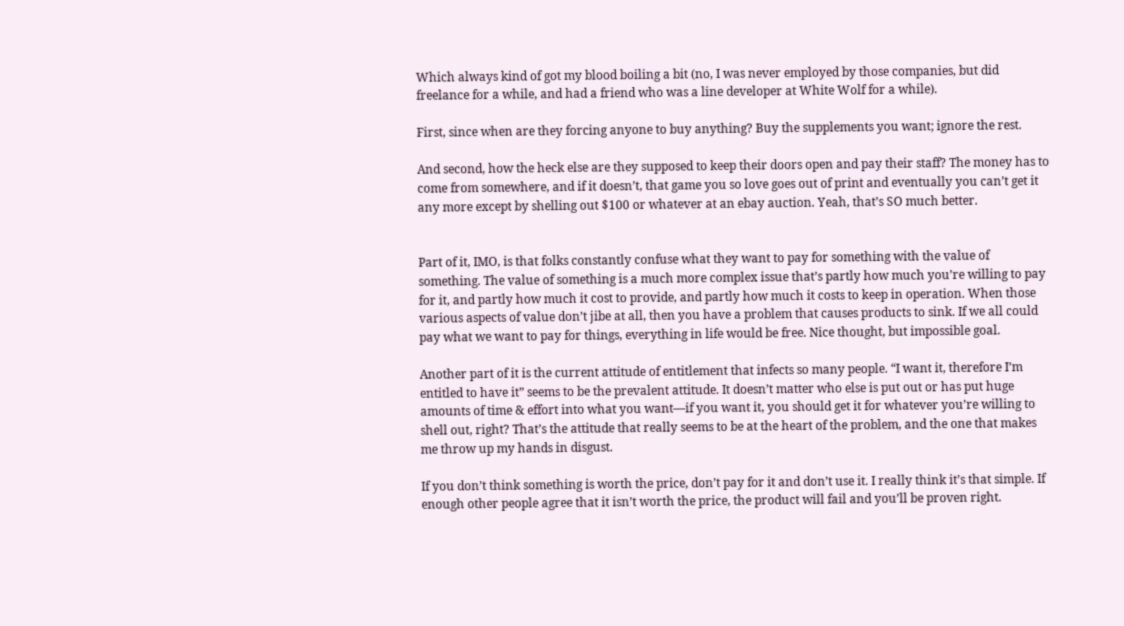Which always kind of got my blood boiling a bit (no, I was never employed by those companies, but did freelance for a while, and had a friend who was a line developer at White Wolf for a while).

First, since when are they forcing anyone to buy anything? Buy the supplements you want; ignore the rest.

And second, how the heck else are they supposed to keep their doors open and pay their staff? The money has to come from somewhere, and if it doesn’t, that game you so love goes out of print and eventually you can’t get it any more except by shelling out $100 or whatever at an ebay auction. Yeah, that’s SO much better.


Part of it, IMO, is that folks constantly confuse what they want to pay for something with the value of something. The value of something is a much more complex issue that’s partly how much you’re willing to pay for it, and partly how much it cost to provide, and partly how much it costs to keep in operation. When those various aspects of value don’t jibe at all, then you have a problem that causes products to sink. If we all could pay what we want to pay for things, everything in life would be free. Nice thought, but impossible goal.

Another part of it is the current attitude of entitlement that infects so many people. “I want it, therefore I’m entitled to have it” seems to be the prevalent attitude. It doesn’t matter who else is put out or has put huge amounts of time & effort into what you want—if you want it, you should get it for whatever you’re willing to shell out, right? That’s the attitude that really seems to be at the heart of the problem, and the one that makes me throw up my hands in disgust.

If you don’t think something is worth the price, don’t pay for it and don’t use it. I really think it’s that simple. If enough other people agree that it isn’t worth the price, the product will fail and you’ll be proven right.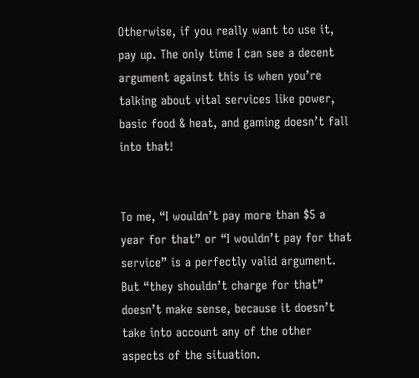Otherwise, if you really want to use it, pay up. The only time I can see a decent argument against this is when you’re talking about vital services like power, basic food & heat, and gaming doesn’t fall into that!


To me, “I wouldn’t pay more than $5 a year for that” or “I wouldn’t pay for that service” is a perfectly valid argument. But “they shouldn’t charge for that” doesn’t make sense, because it doesn’t take into account any of the other aspects of the situation.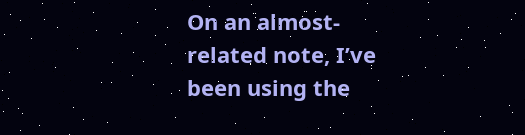On an almost-related note, I’ve been using the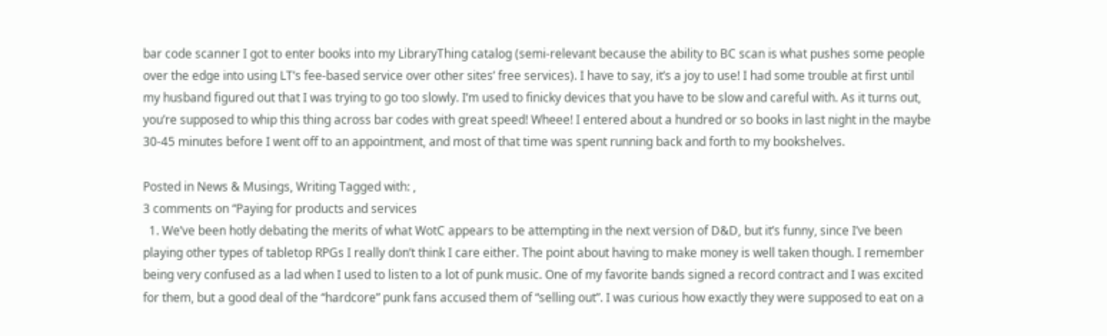bar code scanner I got to enter books into my LibraryThing catalog (semi-relevant because the ability to BC scan is what pushes some people over the edge into using LT’s fee-based service over other sites’ free services). I have to say, it’s a joy to use! I had some trouble at first until my husband figured out that I was trying to go too slowly. I’m used to finicky devices that you have to be slow and careful with. As it turns out, you’re supposed to whip this thing across bar codes with great speed! Wheee! I entered about a hundred or so books in last night in the maybe 30-45 minutes before I went off to an appointment, and most of that time was spent running back and forth to my bookshelves.

Posted in News & Musings, Writing Tagged with: ,
3 comments on “Paying for products and services
  1. We’ve been hotly debating the merits of what WotC appears to be attempting in the next version of D&D, but it’s funny, since I’ve been playing other types of tabletop RPGs I really don’t think I care either. The point about having to make money is well taken though. I remember being very confused as a lad when I used to listen to a lot of punk music. One of my favorite bands signed a record contract and I was excited for them, but a good deal of the “hardcore” punk fans accused them of “selling out”. I was curious how exactly they were supposed to eat on a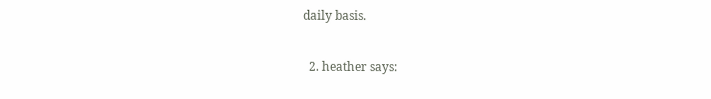daily basis.

  2. heather says: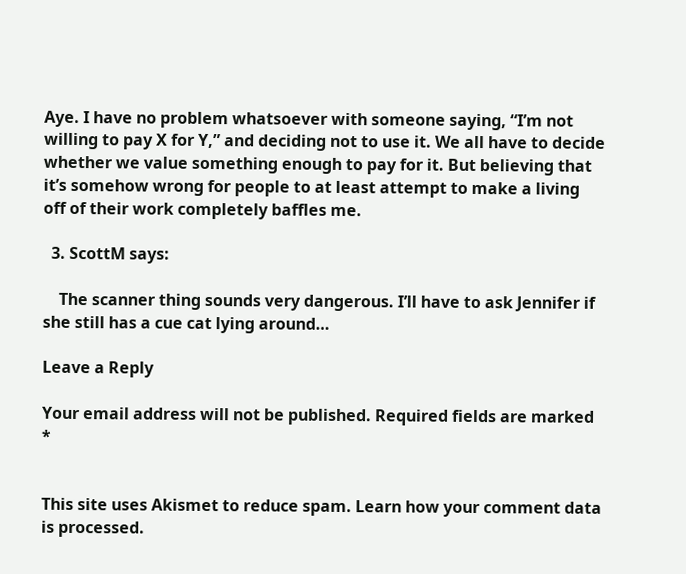Aye. I have no problem whatsoever with someone saying, “I’m not willing to pay X for Y,” and deciding not to use it. We all have to decide whether we value something enough to pay for it. But believing that it’s somehow wrong for people to at least attempt to make a living off of their work completely baffles me.

  3. ScottM says:

    The scanner thing sounds very dangerous. I’ll have to ask Jennifer if she still has a cue cat lying around…

Leave a Reply

Your email address will not be published. Required fields are marked *


This site uses Akismet to reduce spam. Learn how your comment data is processed.